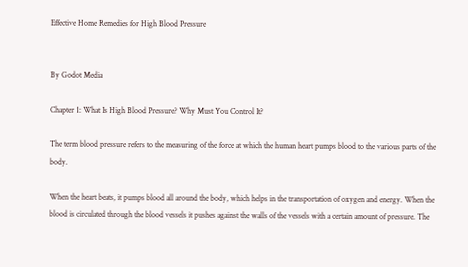Effective Home Remedies for High Blood Pressure


By Godot Media

Chapter 1: What Is High Blood Pressure? Why Must You Control It?

The term blood pressure refers to the measuring of the force at which the human heart pumps blood to the various parts of the body.

When the heart beats, it pumps blood all around the body, which helps in the transportation of oxygen and energy. When the blood is circulated through the blood vessels it pushes against the walls of the vessels with a certain amount of pressure. The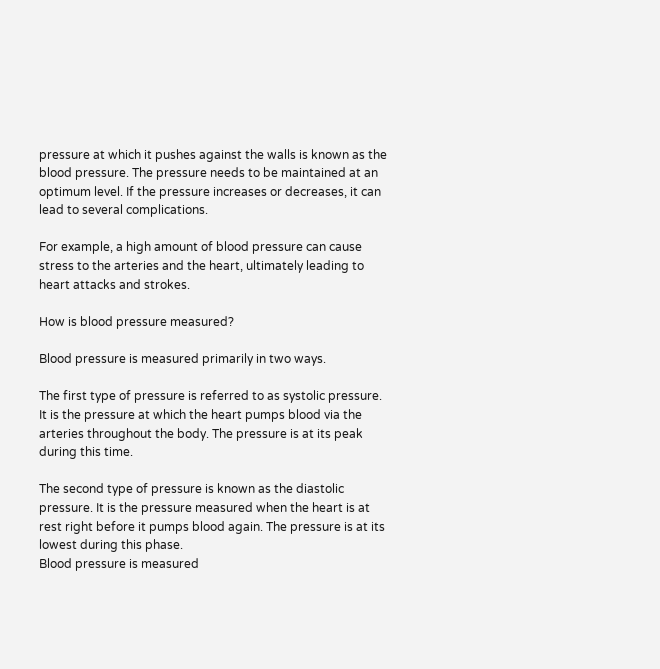pressure at which it pushes against the walls is known as the blood pressure. The pressure needs to be maintained at an optimum level. If the pressure increases or decreases, it can lead to several complications.

For example, a high amount of blood pressure can cause stress to the arteries and the heart, ultimately leading to heart attacks and strokes.

How is blood pressure measured?

Blood pressure is measured primarily in two ways.

The first type of pressure is referred to as systolic pressure. It is the pressure at which the heart pumps blood via the arteries throughout the body. The pressure is at its peak during this time.

The second type of pressure is known as the diastolic pressure. It is the pressure measured when the heart is at rest right before it pumps blood again. The pressure is at its lowest during this phase.
Blood pressure is measured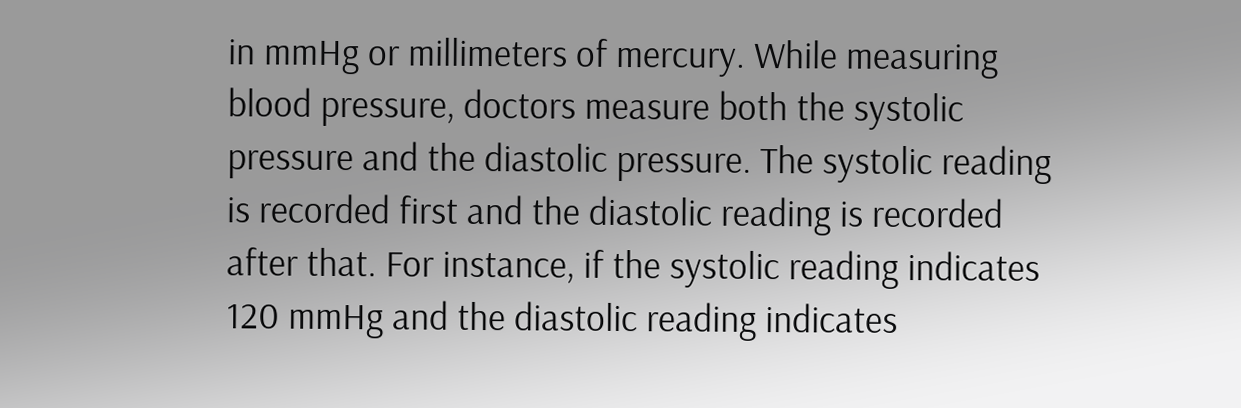in mmHg or millimeters of mercury. While measuring blood pressure, doctors measure both the systolic pressure and the diastolic pressure. The systolic reading is recorded first and the diastolic reading is recorded after that. For instance, if the systolic reading indicates 120 mmHg and the diastolic reading indicates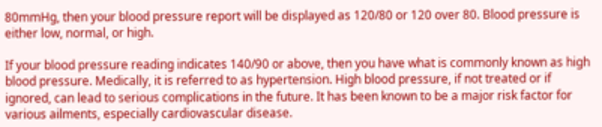80mmHg, then your blood pressure report will be displayed as 120/80 or 120 over 80. Blood pressure is either low, normal, or high.

If your blood pressure reading indicates 140/90 or above, then you have what is commonly known as high blood pressure. Medically, it is referred to as hypertension. High blood pressure, if not treated or if ignored, can lead to serious complications in the future. It has been known to be a major risk factor for various ailments, especially cardiovascular disease.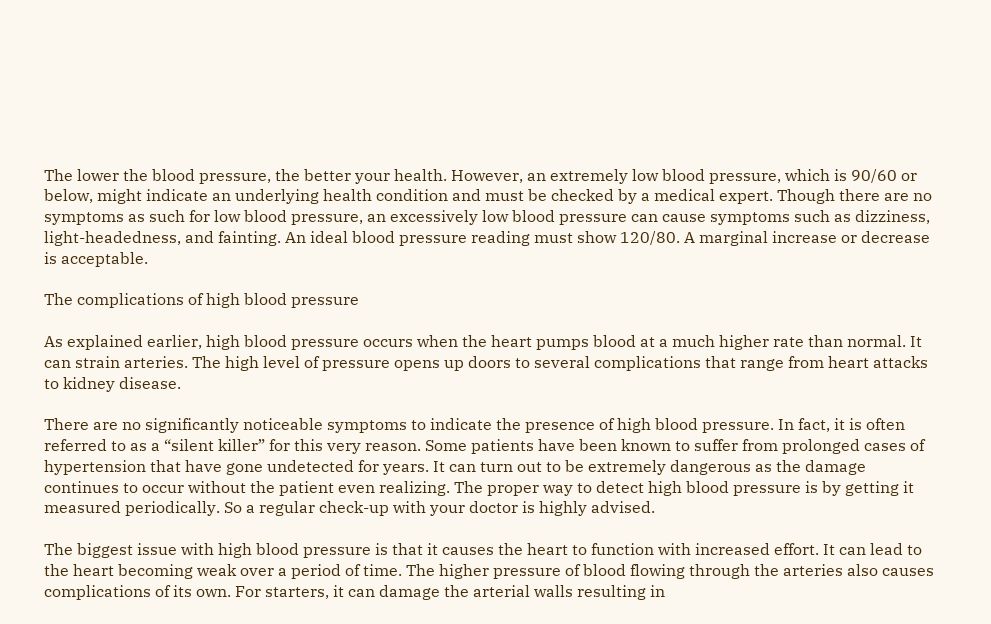The lower the blood pressure, the better your health. However, an extremely low blood pressure, which is 90/60 or below, might indicate an underlying health condition and must be checked by a medical expert. Though there are no symptoms as such for low blood pressure, an excessively low blood pressure can cause symptoms such as dizziness, light-headedness, and fainting. An ideal blood pressure reading must show 120/80. A marginal increase or decrease is acceptable.

The complications of high blood pressure

As explained earlier, high blood pressure occurs when the heart pumps blood at a much higher rate than normal. It can strain arteries. The high level of pressure opens up doors to several complications that range from heart attacks to kidney disease.

There are no significantly noticeable symptoms to indicate the presence of high blood pressure. In fact, it is often referred to as a “silent killer” for this very reason. Some patients have been known to suffer from prolonged cases of hypertension that have gone undetected for years. It can turn out to be extremely dangerous as the damage continues to occur without the patient even realizing. The proper way to detect high blood pressure is by getting it measured periodically. So a regular check-up with your doctor is highly advised.

The biggest issue with high blood pressure is that it causes the heart to function with increased effort. It can lead to the heart becoming weak over a period of time. The higher pressure of blood flowing through the arteries also causes complications of its own. For starters, it can damage the arterial walls resulting in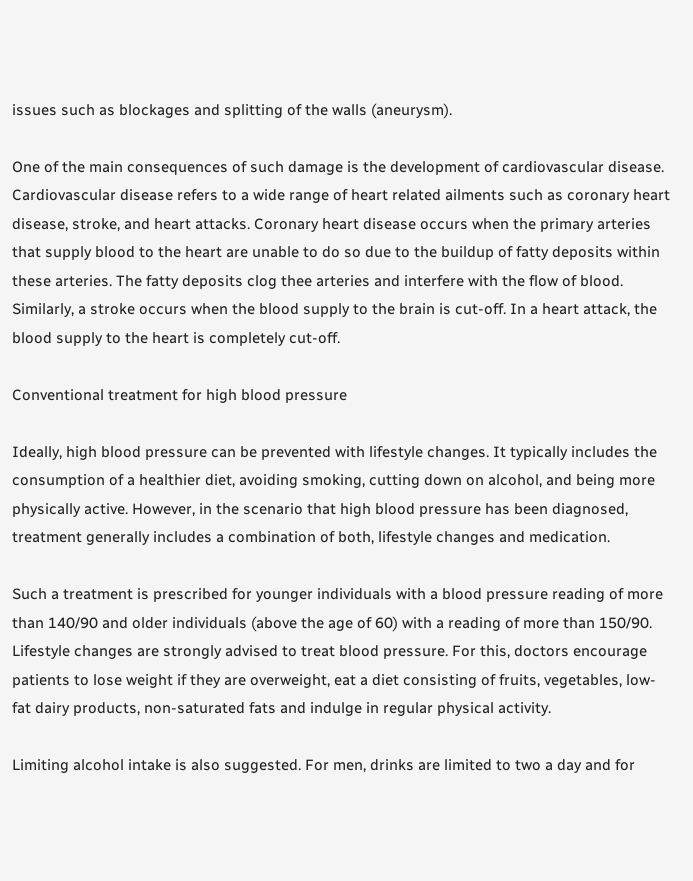issues such as blockages and splitting of the walls (aneurysm).

One of the main consequences of such damage is the development of cardiovascular disease. Cardiovascular disease refers to a wide range of heart related ailments such as coronary heart disease, stroke, and heart attacks. Coronary heart disease occurs when the primary arteries that supply blood to the heart are unable to do so due to the buildup of fatty deposits within these arteries. The fatty deposits clog thee arteries and interfere with the flow of blood. Similarly, a stroke occurs when the blood supply to the brain is cut-off. In a heart attack, the blood supply to the heart is completely cut-off.

Conventional treatment for high blood pressure

Ideally, high blood pressure can be prevented with lifestyle changes. It typically includes the consumption of a healthier diet, avoiding smoking, cutting down on alcohol, and being more physically active. However, in the scenario that high blood pressure has been diagnosed, treatment generally includes a combination of both, lifestyle changes and medication.

Such a treatment is prescribed for younger individuals with a blood pressure reading of more than 140/90 and older individuals (above the age of 60) with a reading of more than 150/90. Lifestyle changes are strongly advised to treat blood pressure. For this, doctors encourage patients to lose weight if they are overweight, eat a diet consisting of fruits, vegetables, low-fat dairy products, non-saturated fats and indulge in regular physical activity.

Limiting alcohol intake is also suggested. For men, drinks are limited to two a day and for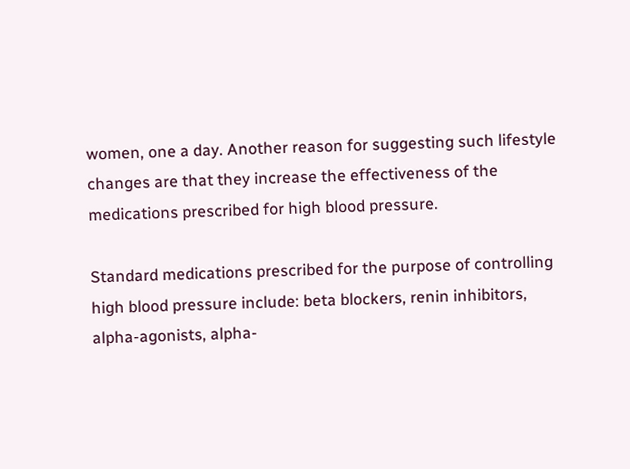women, one a day. Another reason for suggesting such lifestyle changes are that they increase the effectiveness of the medications prescribed for high blood pressure.

Standard medications prescribed for the purpose of controlling high blood pressure include: beta blockers, renin inhibitors, alpha-agonists, alpha-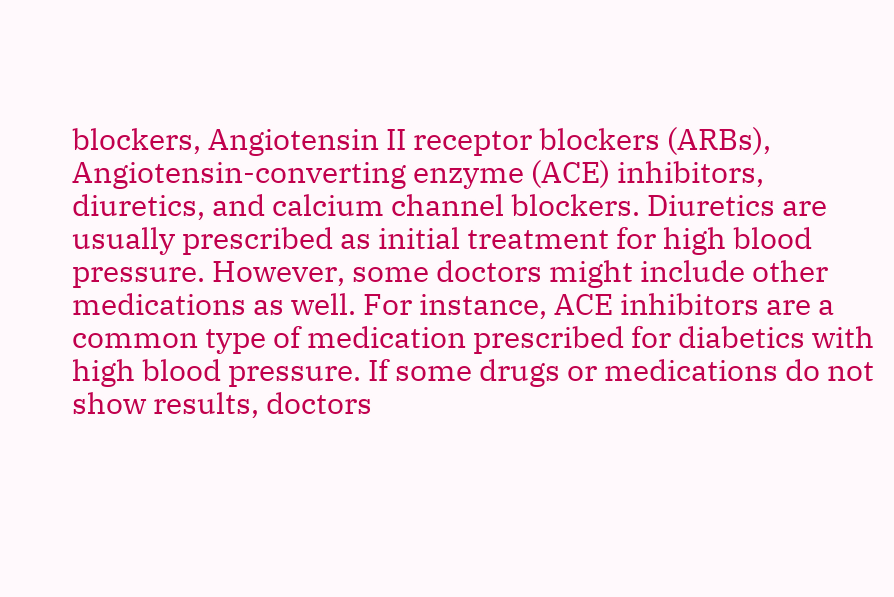blockers, Angiotensin II receptor blockers (ARBs), Angiotensin-converting enzyme (ACE) inhibitors, diuretics, and calcium channel blockers. Diuretics are usually prescribed as initial treatment for high blood pressure. However, some doctors might include other medications as well. For instance, ACE inhibitors are a common type of medication prescribed for diabetics with high blood pressure. If some drugs or medications do not show results, doctors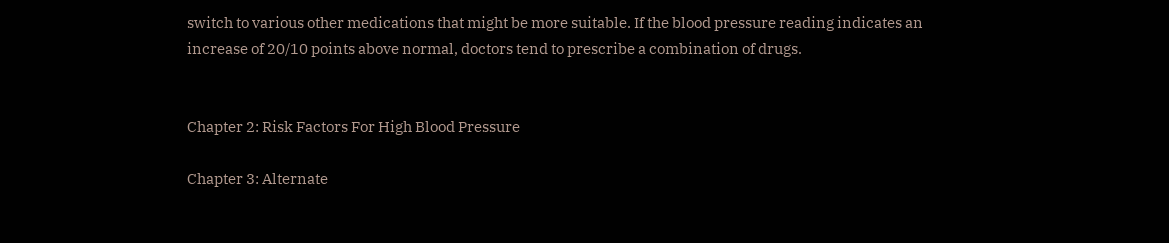switch to various other medications that might be more suitable. If the blood pressure reading indicates an increase of 20/10 points above normal, doctors tend to prescribe a combination of drugs.


Chapter 2: Risk Factors For High Blood Pressure

Chapter 3: Alternate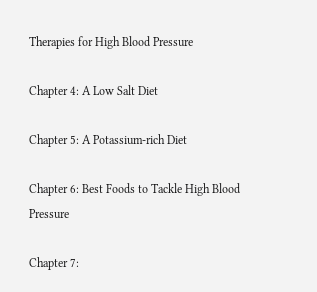Therapies for High Blood Pressure

Chapter 4: A Low Salt Diet

Chapter 5: A Potassium-rich Diet

Chapter 6: Best Foods to Tackle High Blood Pressure

Chapter 7: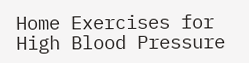Home Exercises for High Blood Pressure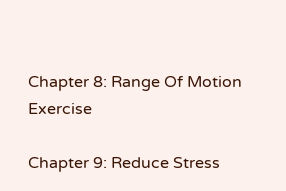Chapter 8: Range Of Motion Exercise

Chapter 9: Reduce Stress